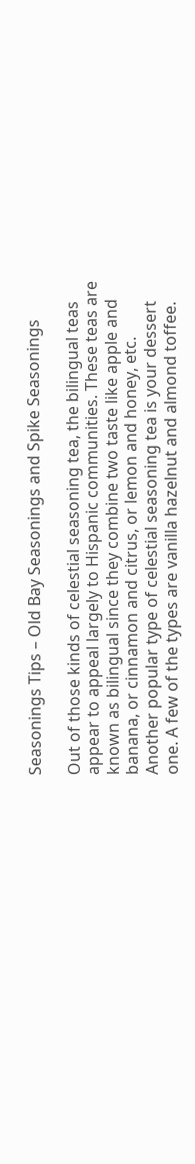Seasonings Tips – Old Bay Seasonings and Spike Seasonings

Out of those kinds of celestial seasoning tea, the bilingual teas appear to appeal largely to Hispanic communities. These teas are known as bilingual since they combine two taste like apple and banana, or cinnamon and citrus, or lemon and honey, etc. Another popular type of celestial seasoning tea is your dessert one. A few of the types are vanilla hazelnut and almond toffee.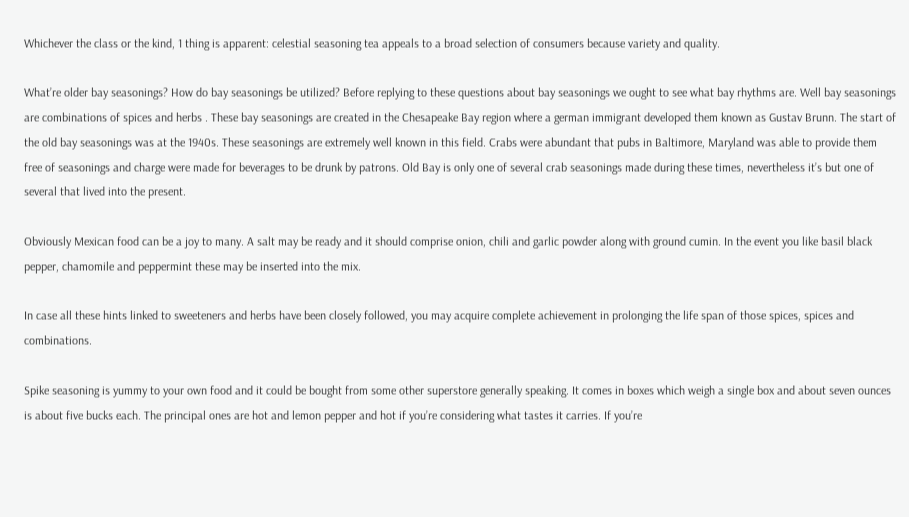Whichever the class or the kind, 1 thing is apparent: celestial seasoning tea appeals to a broad selection of consumers because variety and quality.

What’re older bay seasonings? How do bay seasonings be utilized? Before replying to these questions about bay seasonings we ought to see what bay rhythms are. Well bay seasonings are combinations of spices and herbs . These bay seasonings are created in the Chesapeake Bay region where a german immigrant developed them known as Gustav Brunn. The start of the old bay seasonings was at the 1940s. These seasonings are extremely well known in this field. Crabs were abundant that pubs in Baltimore, Maryland was able to provide them free of seasonings and charge were made for beverages to be drunk by patrons. Old Bay is only one of several crab seasonings made during these times, nevertheless it’s but one of several that lived into the present.

Obviously Mexican food can be a joy to many. A salt may be ready and it should comprise onion, chili and garlic powder along with ground cumin. In the event you like basil black pepper, chamomile and peppermint these may be inserted into the mix.

In case all these hints linked to sweeteners and herbs have been closely followed, you may acquire complete achievement in prolonging the life span of those spices, spices and combinations.

Spike seasoning is yummy to your own food and it could be bought from some other superstore generally speaking. It comes in boxes which weigh a single box and about seven ounces is about five bucks each. The principal ones are hot and lemon pepper and hot if you’re considering what tastes it carries. If you’re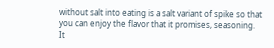without salt into eating is a salt variant of spike so that you can enjoy the flavor that it promises, seasoning. It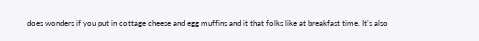does wonders if you put in cottage cheese and egg muffins and it that folks like at breakfast time. It’s also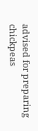advised for preparing chickpeas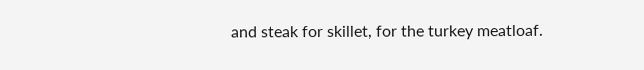and steak for skillet, for the turkey meatloaf.